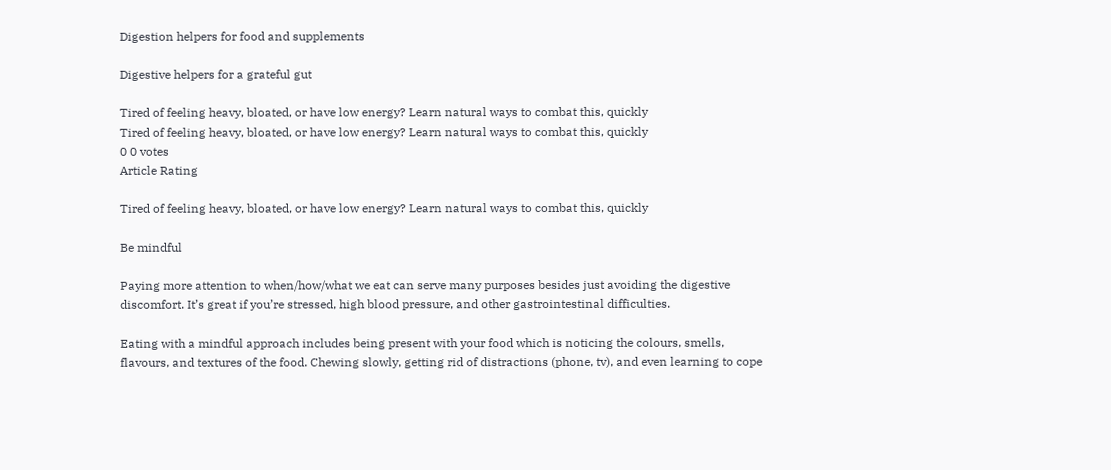Digestion helpers for food and supplements

Digestive helpers for a grateful gut

Tired of feeling heavy, bloated, or have low energy? Learn natural ways to combat this, quickly
Tired of feeling heavy, bloated, or have low energy? Learn natural ways to combat this, quickly
0 0 votes
Article Rating

Tired of feeling heavy, bloated, or have low energy? Learn natural ways to combat this, quickly

Be mindful

Paying more attention to when/how/what we eat can serve many purposes besides just avoiding the digestive discomfort. It’s great if you’re stressed, high blood pressure, and other gastrointestinal difficulties.

Eating with a mindful approach includes being present with your food which is noticing the colours, smells, flavours, and textures of the food. Chewing slowly, getting rid of distractions (phone, tv), and even learning to cope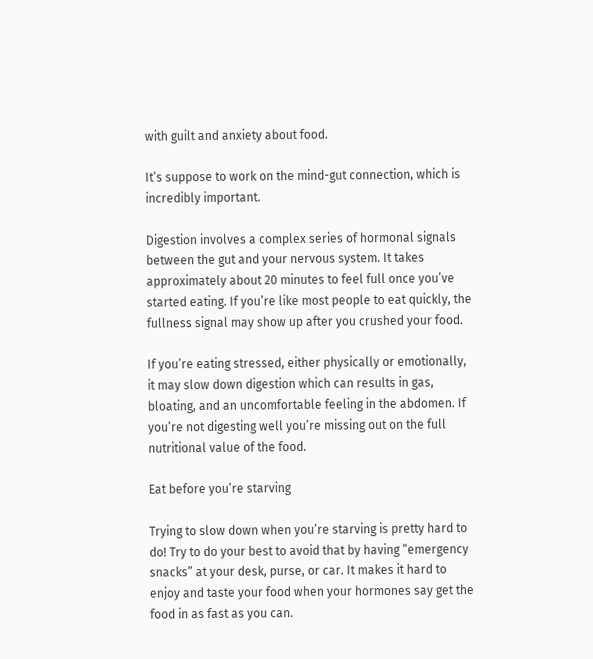with guilt and anxiety about food.

It’s suppose to work on the mind-gut connection, which is incredibly important.

Digestion involves a complex series of hormonal signals between the gut and your nervous system. It takes approximately about 20 minutes to feel full once you’ve started eating. If you’re like most people to eat quickly, the fullness signal may show up after you crushed your food.

If you’re eating stressed, either physically or emotionally, it may slow down digestion which can results in gas, bloating, and an uncomfortable feeling in the abdomen. If you’re not digesting well you’re missing out on the full nutritional value of the food.

Eat before you’re starving

Trying to slow down when you’re starving is pretty hard to do! Try to do your best to avoid that by having “emergency snacks” at your desk, purse, or car. It makes it hard to enjoy and taste your food when your hormones say get the food in as fast as you can.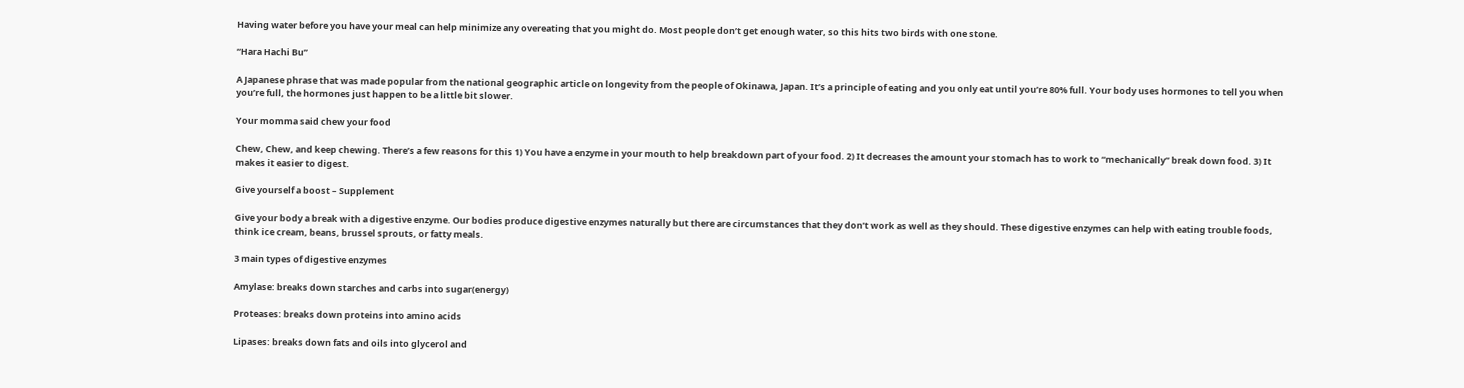Having water before you have your meal can help minimize any overeating that you might do. Most people don’t get enough water, so this hits two birds with one stone.

“Hara Hachi Bu”

A Japanese phrase that was made popular from the national geographic article on longevity from the people of Okinawa, Japan. It’s a principle of eating and you only eat until you’re 80% full. Your body uses hormones to tell you when you’re full, the hormones just happen to be a little bit slower.

Your momma said chew your food

Chew, Chew, and keep chewing. There’s a few reasons for this 1) You have a enzyme in your mouth to help breakdown part of your food. 2) It decreases the amount your stomach has to work to “mechanically” break down food. 3) It makes it easier to digest.

Give yourself a boost – Supplement

Give your body a break with a digestive enzyme. Our bodies produce digestive enzymes naturally but there are circumstances that they don’t work as well as they should. These digestive enzymes can help with eating trouble foods, think ice cream, beans, brussel sprouts, or fatty meals.

3 main types of digestive enzymes

Amylase: breaks down starches and carbs into sugar(energy)

Proteases: breaks down proteins into amino acids

Lipases: breaks down fats and oils into glycerol and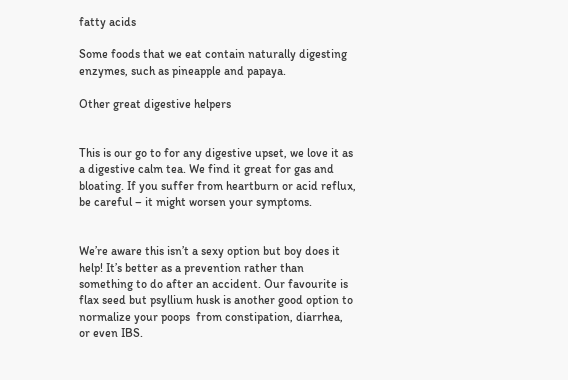fatty acids

Some foods that we eat contain naturally digesting enzymes, such as pineapple and papaya.

Other great digestive helpers


This is our go to for any digestive upset, we love it as a digestive calm tea. We find it great for gas and bloating. If you suffer from heartburn or acid reflux, be careful – it might worsen your symptoms.


We’re aware this isn’t a sexy option but boy does it help! It’s better as a prevention rather than something to do after an accident. Our favourite is flax seed but psyllium husk is another good option to normalize your poops  from constipation, diarrhea, or even IBS.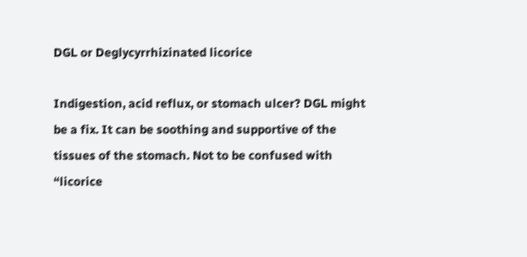DGL or Deglycyrrhizinated licorice

Indigestion, acid reflux, or stomach ulcer? DGL might be a fix. It can be soothing and supportive of the tissues of the stomach. Not to be confused with “licorice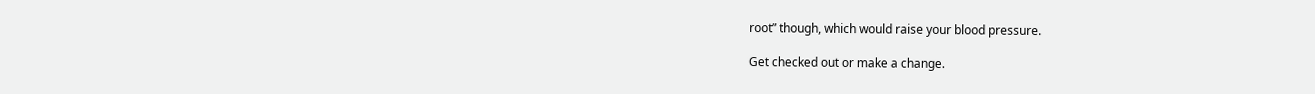root” though, which would raise your blood pressure.

Get checked out or make a change.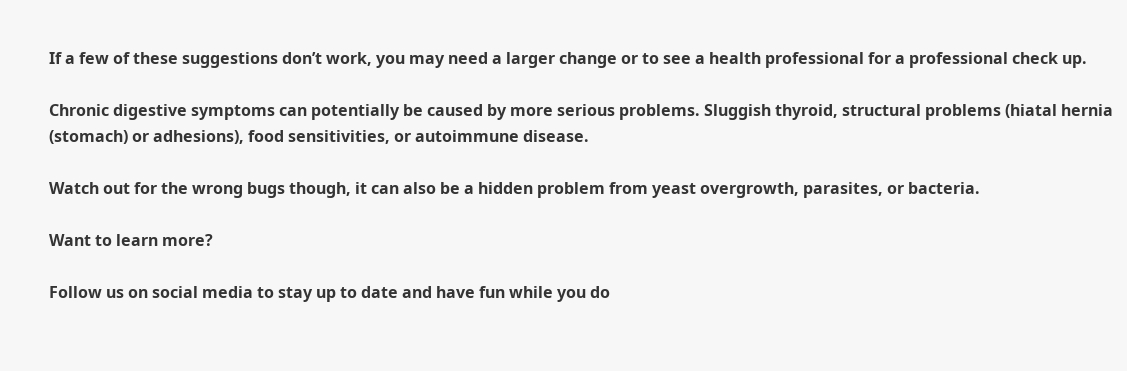If a few of these suggestions don’t work, you may need a larger change or to see a health professional for a professional check up.

Chronic digestive symptoms can potentially be caused by more serious problems. Sluggish thyroid, structural problems (hiatal hernia (stomach) or adhesions), food sensitivities, or autoimmune disease.

Watch out for the wrong bugs though, it can also be a hidden problem from yeast overgrowth, parasites, or bacteria.

Want to learn more?

Follow us on social media to stay up to date and have fun while you do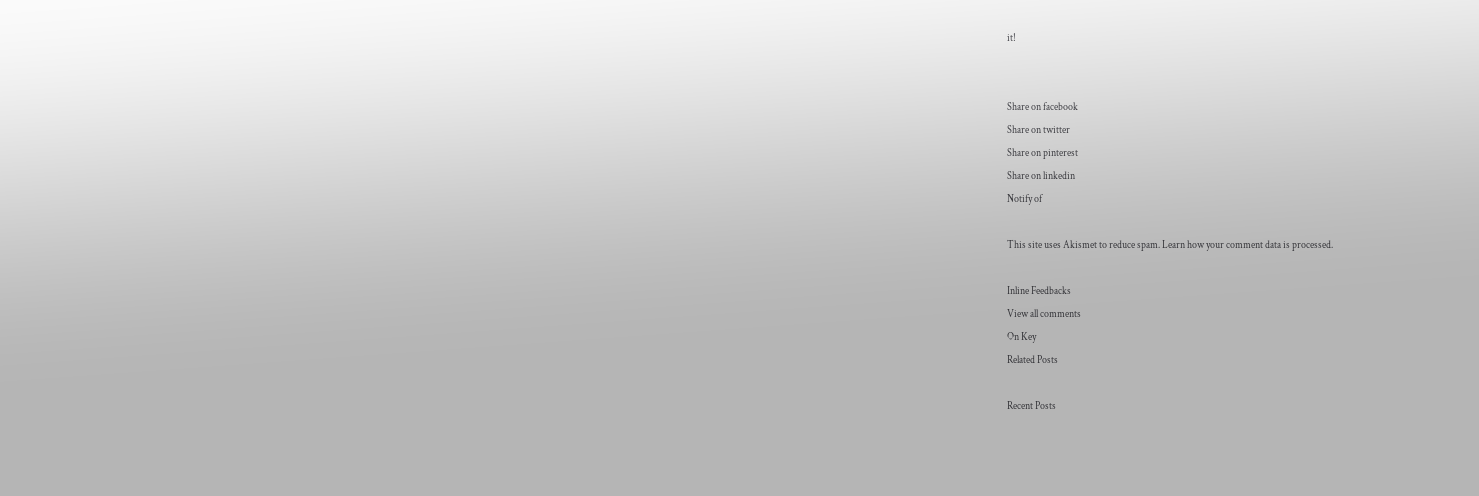it!


Share on facebook
Share on twitter
Share on pinterest
Share on linkedin
Notify of

This site uses Akismet to reduce spam. Learn how your comment data is processed.

Inline Feedbacks
View all comments
On Key
Related Posts

Recent Posts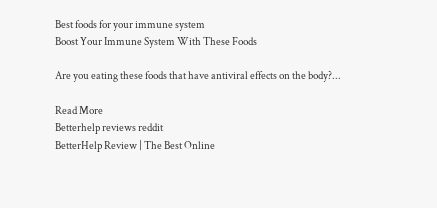Best foods for your immune system
Boost Your Immune System With These Foods

Are you eating these foods that have antiviral effects on the body?...

Read More
Betterhelp reviews reddit
BetterHelp Review | The Best Online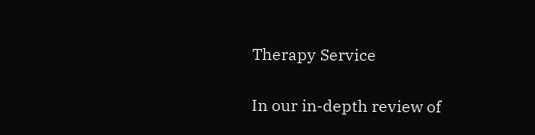Therapy Service

In our in-depth review of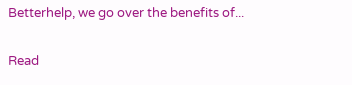Betterhelp, we go over the benefits of...

Read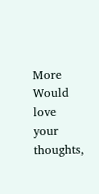More
Would love your thoughts,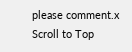please comment.x
Scroll to Top